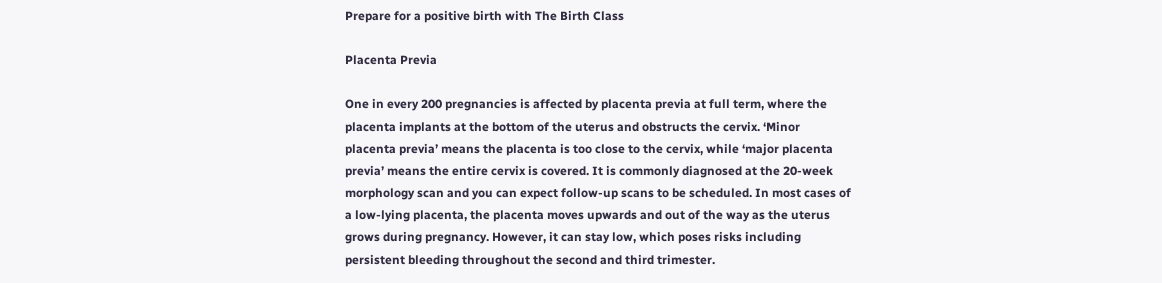Prepare for a positive birth with The Birth Class

Placenta Previa

One in every 200 pregnancies is affected by placenta previa at full term, where the placenta implants at the bottom of the uterus and obstructs the cervix. ‘Minor placenta previa’ means the placenta is too close to the cervix, while ‘major placenta previa’ means the entire cervix is covered. It is commonly diagnosed at the 20-week morphology scan and you can expect follow-up scans to be scheduled. In most cases of a low-lying placenta, the placenta moves upwards and out of the way as the uterus grows during pregnancy. However, it can stay low, which poses risks including persistent bleeding throughout the second and third trimester.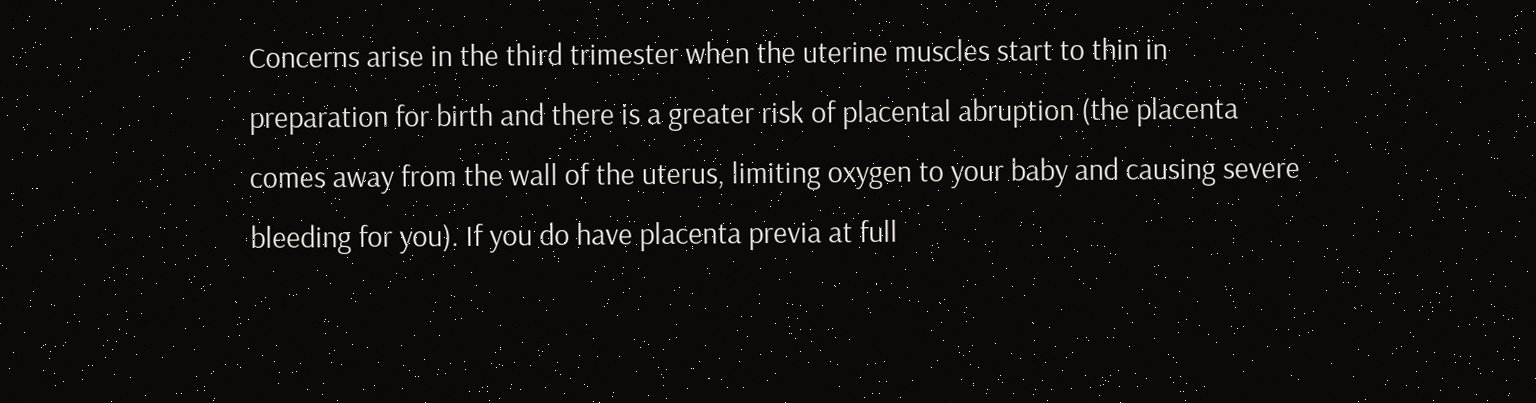Concerns arise in the third trimester when the uterine muscles start to thin in preparation for birth and there is a greater risk of placental abruption (the placenta comes away from the wall of the uterus, limiting oxygen to your baby and causing severe bleeding for you). If you do have placenta previa at full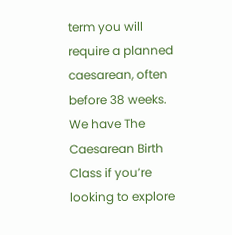term you will require a planned caesarean, often before 38 weeks. We have The Caesarean Birth Class if you’re looking to explore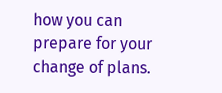how you can prepare for your change of plans.